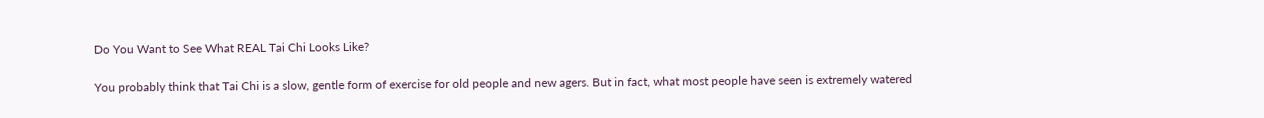Do You Want to See What REAL Tai Chi Looks Like?

You probably think that Tai Chi is a slow, gentle form of exercise for old people and new agers. But in fact, what most people have seen is extremely watered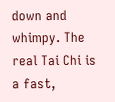down and whimpy. The real Tai Chi is a fast,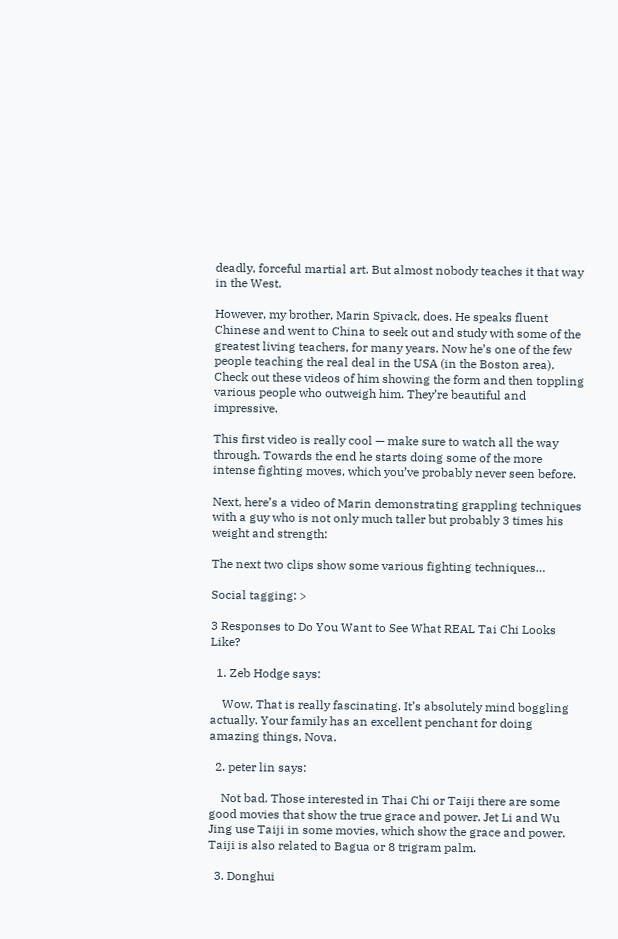deadly, forceful martial art. But almost nobody teaches it that way in the West.

However, my brother, Marin Spivack, does. He speaks fluent Chinese and went to China to seek out and study with some of the greatest living teachers, for many years. Now he’s one of the few people teaching the real deal in the USA (in the Boston area). Check out these videos of him showing the form and then toppling various people who outweigh him. They’re beautiful and impressive.

This first video is really cool — make sure to watch all the way through. Towards the end he starts doing some of the more intense fighting moves, which you’ve probably never seen before.

Next, here’s a video of Marin demonstrating grappling techniques with a guy who is not only much taller but probably 3 times his weight and strength:

The next two clips show some various fighting techniques…

Social tagging: >

3 Responses to Do You Want to See What REAL Tai Chi Looks Like?

  1. Zeb Hodge says:

    Wow. That is really fascinating. It’s absolutely mind boggling actually. Your family has an excellent penchant for doing amazing things, Nova.

  2. peter lin says:

    Not bad. Those interested in Thai Chi or Taiji there are some good movies that show the true grace and power. Jet Li and Wu Jing use Taiji in some movies, which show the grace and power. Taiji is also related to Bagua or 8 trigram palm.

  3. Donghui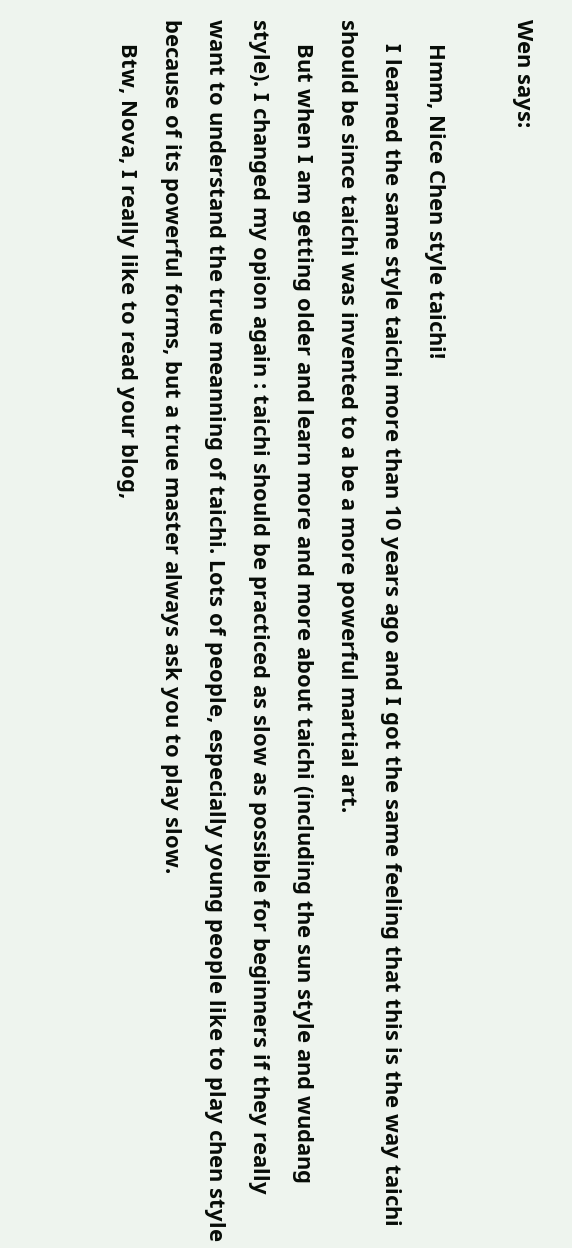Wen says:

    Hmm, Nice Chen style taichi!
    I learned the same style taichi more than 10 years ago and I got the same feeling that this is the way taichi should be since taichi was invented to a be a more powerful martial art.
    But when I am getting older and learn more and more about taichi (including the sun style and wudang style). I changed my opion again : taichi should be practiced as slow as possible for beginners if they really want to understand the true meanning of taichi. Lots of people, especially young people like to play chen style because of its powerful forms, but a true master always ask you to play slow.
    Btw, Nova, I really like to read your blog,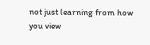not just learning from how you view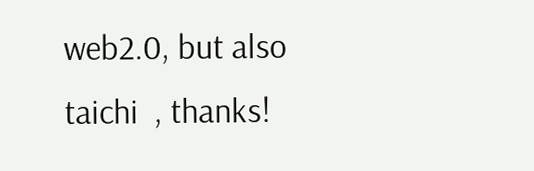web2.0, but also taichi  , thanks!